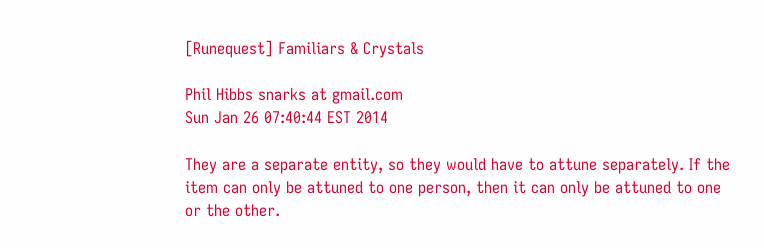[Runequest] Familiars & Crystals

Phil Hibbs snarks at gmail.com
Sun Jan 26 07:40:44 EST 2014

They are a separate entity, so they would have to attune separately. If the
item can only be attuned to one person, then it can only be attuned to one
or the other.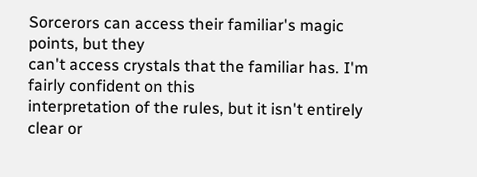Sorcerors can access their familiar's magic points, but they
can't access crystals that the familiar has. I'm fairly confident on this
interpretation of the rules, but it isn't entirely clear or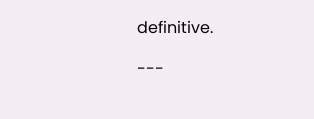definitive.

---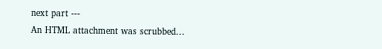next part ---
An HTML attachment was scrubbed...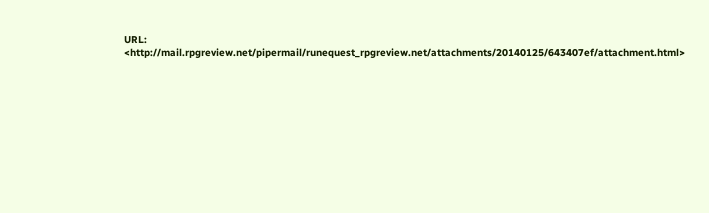URL: <http://mail.rpgreview.net/pipermail/runequest_rpgreview.net/attachments/20140125/643407ef/attachment.html>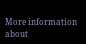More information about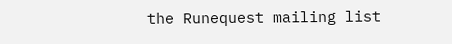the Runequest mailing list